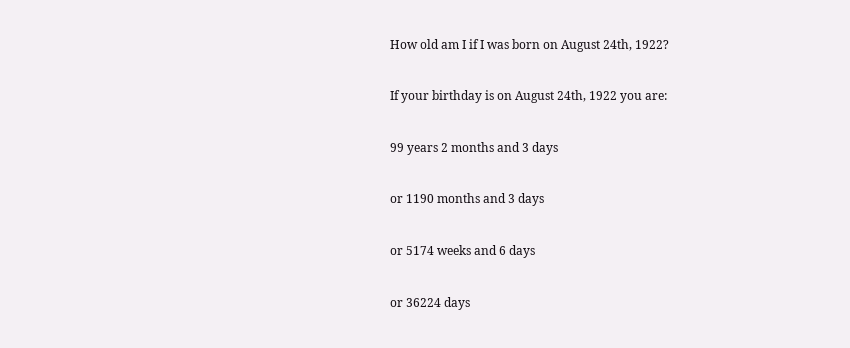How old am I if I was born on August 24th, 1922?

If your birthday is on August 24th, 1922 you are:

99 years 2 months and 3 days

or 1190 months and 3 days

or 5174 weeks and 6 days

or 36224 days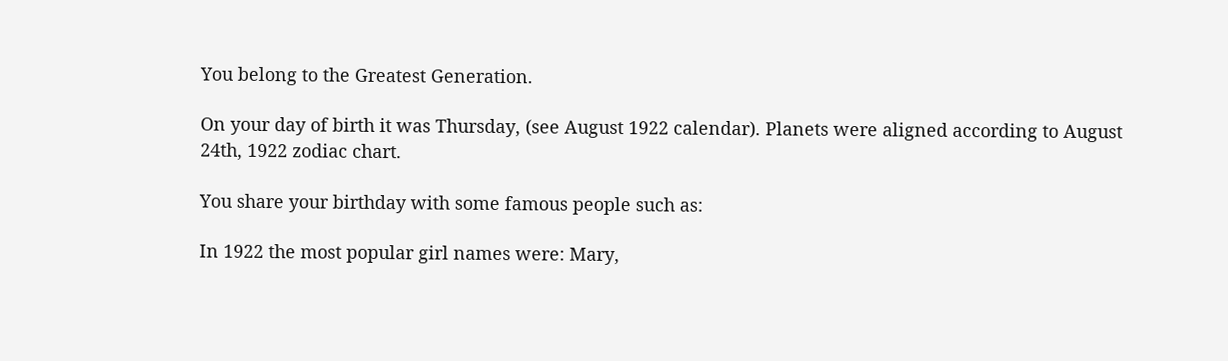You belong to the Greatest Generation.

On your day of birth it was Thursday, (see August 1922 calendar). Planets were aligned according to August 24th, 1922 zodiac chart.

You share your birthday with some famous people such as:

In 1922 the most popular girl names were: Mary,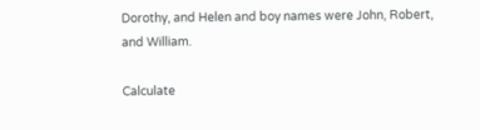Dorothy, and Helen and boy names were John, Robert, and William.

Calculate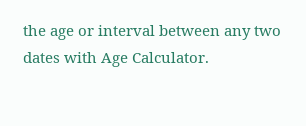the age or interval between any two dates with Age Calculator.